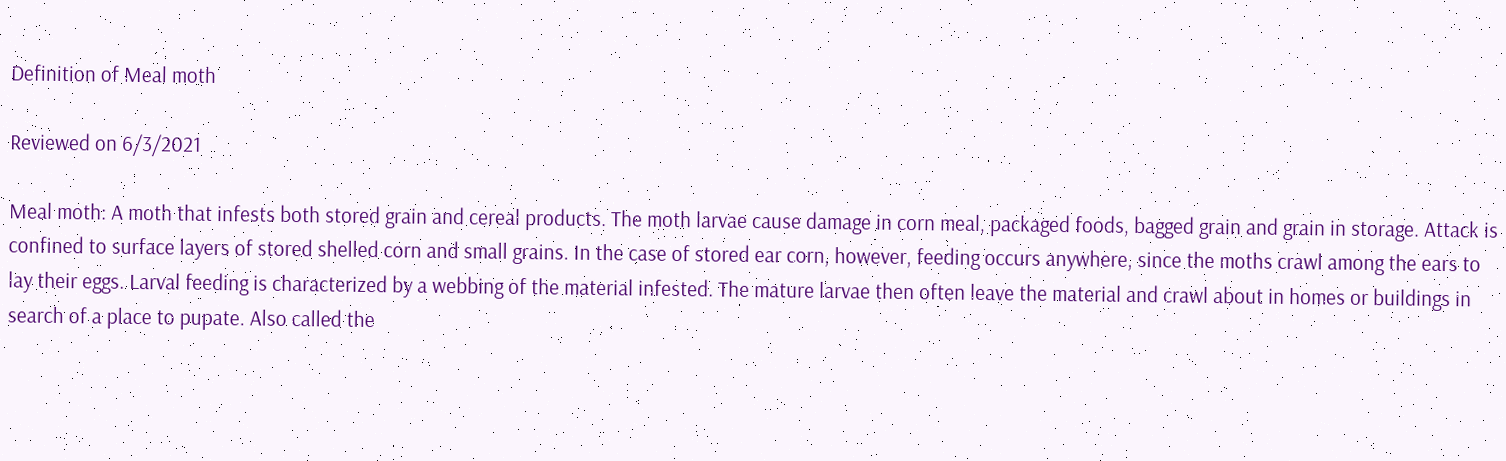Definition of Meal moth

Reviewed on 6/3/2021

Meal moth: A moth that infests both stored grain and cereal products. The moth larvae cause damage in corn meal, packaged foods, bagged grain and grain in storage. Attack is confined to surface layers of stored shelled corn and small grains. In the case of stored ear corn, however, feeding occurs anywhere, since the moths crawl among the ears to lay their eggs. Larval feeding is characterized by a webbing of the material infested. The mature larvae then often leave the material and crawl about in homes or buildings in search of a place to pupate. Also called the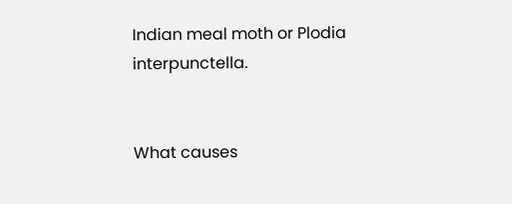Indian meal moth or Plodia interpunctella.


What causes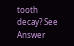tooth decay? See Answer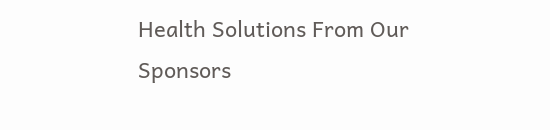Health Solutions From Our Sponsors